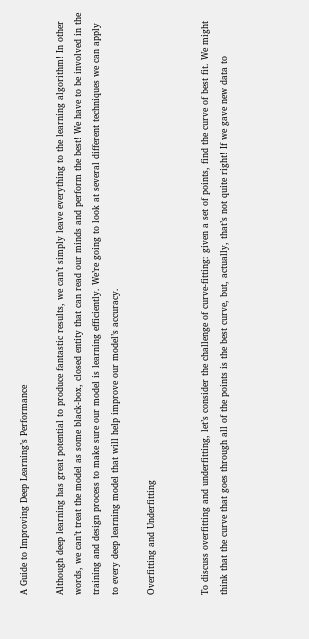A Guide to Improving Deep Learning’s Performance

Although deep learning has great potential to produce fantastic results, we can’t simply leave everything to the learning algorithm! In other words, we can’t treat the model as some black-box, closed entity that can read our minds and perform the best! We have to be involved in the training and design process to make sure our model is learning efficiently. We’re going to look at several different techniques we can apply to every deep learning model that will help improve our model’s accuracy.

Overfitting and Underfitting


To discuss overfitting and underfitting, let’s consider the challenge of curve-fitting: given a set of points, find the curve of best fit. We might think that the curve that goes through all of the points is the best curve, but, actually, that’s not quite right! If we gave new data to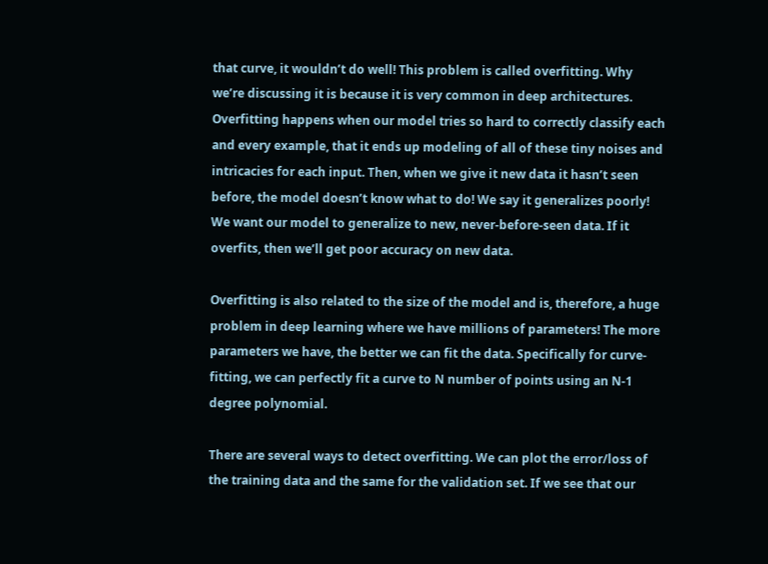that curve, it wouldn’t do well! This problem is called overfitting. Why we’re discussing it is because it is very common in deep architectures. Overfitting happens when our model tries so hard to correctly classify each and every example, that it ends up modeling of all of these tiny noises and intricacies for each input. Then, when we give it new data it hasn’t seen before, the model doesn’t know what to do! We say it generalizes poorly! We want our model to generalize to new, never-before-seen data. If it overfits, then we’ll get poor accuracy on new data.

Overfitting is also related to the size of the model and is, therefore, a huge problem in deep learning where we have millions of parameters! The more parameters we have, the better we can fit the data. Specifically for curve-fitting, we can perfectly fit a curve to N number of points using an N-1 degree polynomial.

There are several ways to detect overfitting. We can plot the error/loss of the training data and the same for the validation set. If we see that our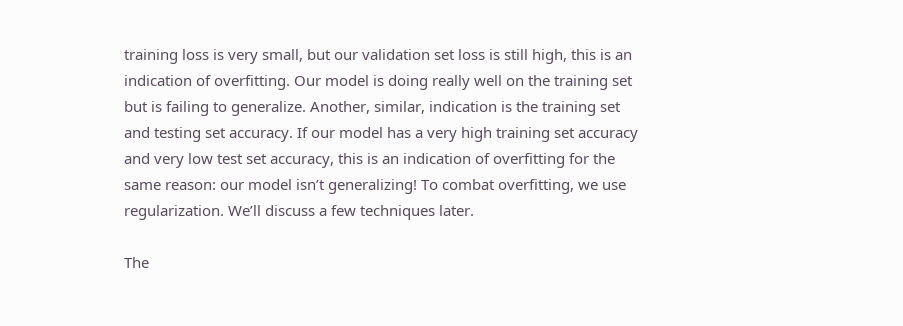training loss is very small, but our validation set loss is still high, this is an indication of overfitting. Our model is doing really well on the training set but is failing to generalize. Another, similar, indication is the training set and testing set accuracy. If our model has a very high training set accuracy and very low test set accuracy, this is an indication of overfitting for the same reason: our model isn’t generalizing! To combat overfitting, we use regularization. We’ll discuss a few techniques later.

The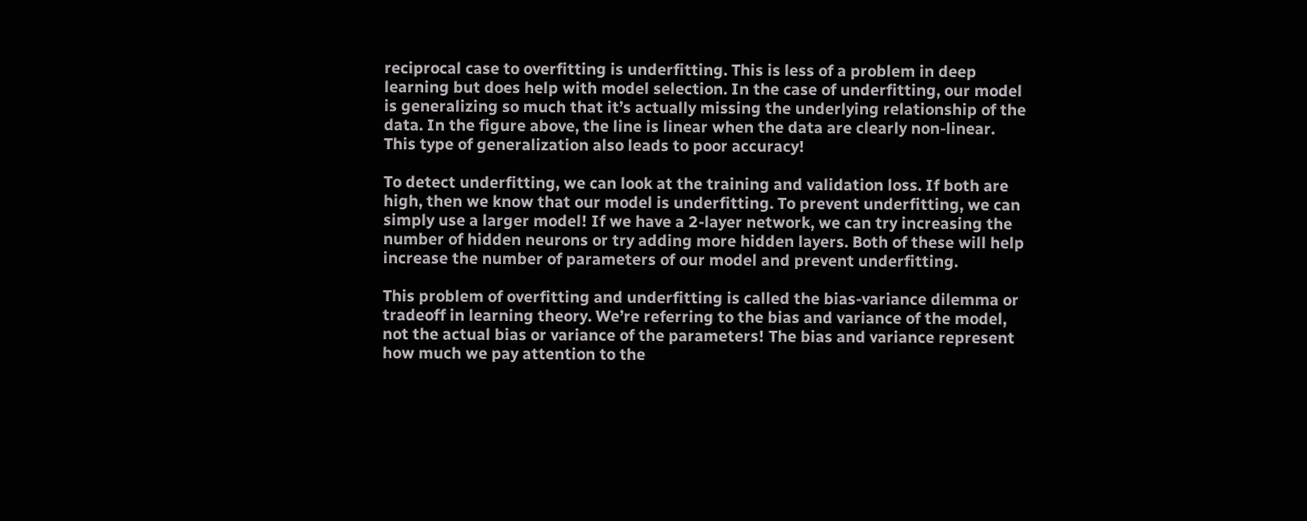reciprocal case to overfitting is underfitting. This is less of a problem in deep learning but does help with model selection. In the case of underfitting, our model is generalizing so much that it’s actually missing the underlying relationship of the data. In the figure above, the line is linear when the data are clearly non-linear. This type of generalization also leads to poor accuracy!

To detect underfitting, we can look at the training and validation loss. If both are high, then we know that our model is underfitting. To prevent underfitting, we can simply use a larger model! If we have a 2-layer network, we can try increasing the number of hidden neurons or try adding more hidden layers. Both of these will help increase the number of parameters of our model and prevent underfitting.

This problem of overfitting and underfitting is called the bias-variance dilemma or tradeoff in learning theory. We’re referring to the bias and variance of the model, not the actual bias or variance of the parameters! The bias and variance represent how much we pay attention to the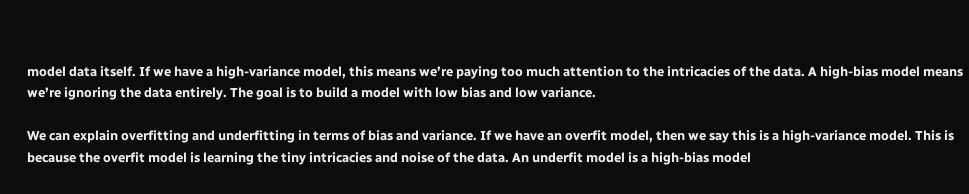model data itself. If we have a high-variance model, this means we’re paying too much attention to the intricacies of the data. A high-bias model means we’re ignoring the data entirely. The goal is to build a model with low bias and low variance.

We can explain overfitting and underfitting in terms of bias and variance. If we have an overfit model, then we say this is a high-variance model. This is because the overfit model is learning the tiny intricacies and noise of the data. An underfit model is a high-bias model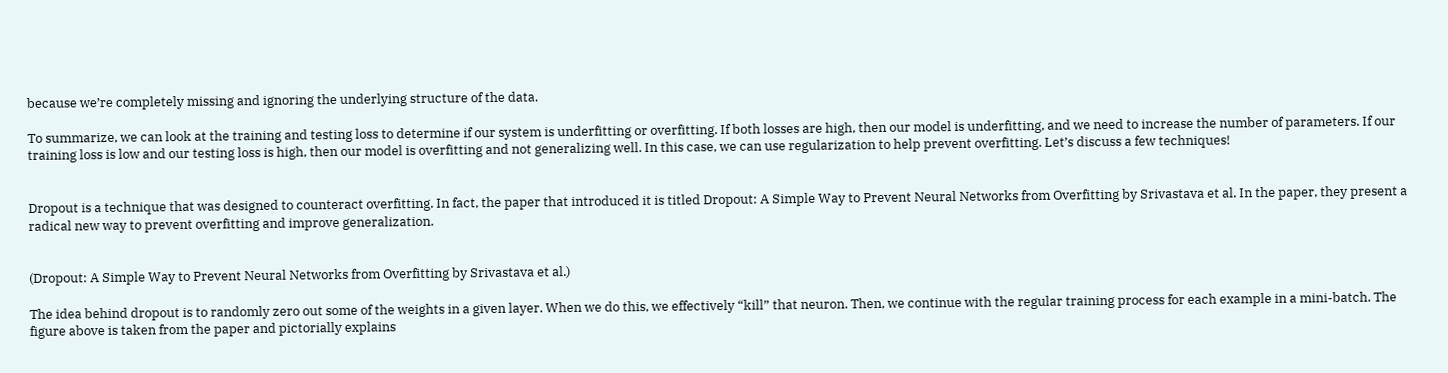because we’re completely missing and ignoring the underlying structure of the data.

To summarize, we can look at the training and testing loss to determine if our system is underfitting or overfitting. If both losses are high, then our model is underfitting, and we need to increase the number of parameters. If our training loss is low and our testing loss is high, then our model is overfitting and not generalizing well. In this case, we can use regularization to help prevent overfitting. Let’s discuss a few techniques!


Dropout is a technique that was designed to counteract overfitting. In fact, the paper that introduced it is titled Dropout: A Simple Way to Prevent Neural Networks from Overfitting by Srivastava et al. In the paper, they present a radical new way to prevent overfitting and improve generalization.


(Dropout: A Simple Way to Prevent Neural Networks from Overfitting by Srivastava et al.)

The idea behind dropout is to randomly zero out some of the weights in a given layer. When we do this, we effectively “kill” that neuron. Then, we continue with the regular training process for each example in a mini-batch. The figure above is taken from the paper and pictorially explains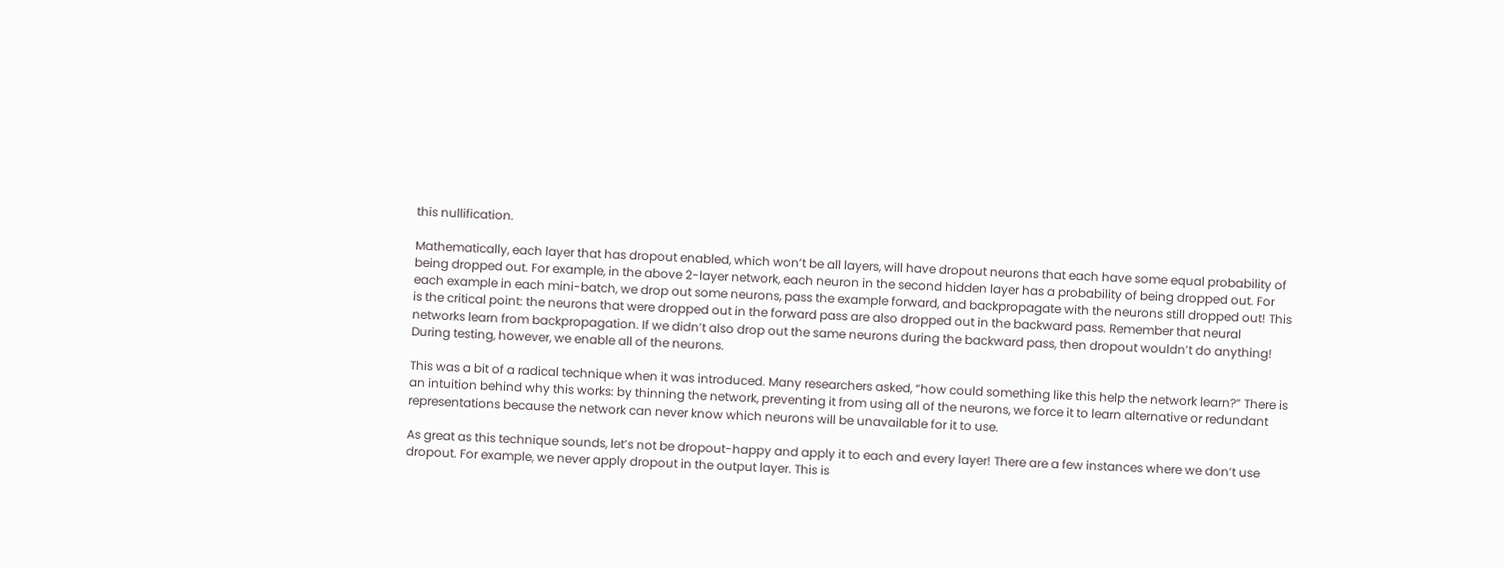this nullification.

Mathematically, each layer that has dropout enabled, which won’t be all layers, will have dropout neurons that each have some equal probability of being dropped out. For example, in the above 2-layer network, each neuron in the second hidden layer has a probability of being dropped out. For each example in each mini-batch, we drop out some neurons, pass the example forward, and backpropagate with the neurons still dropped out! This is the critical point: the neurons that were dropped out in the forward pass are also dropped out in the backward pass. Remember that neural networks learn from backpropagation. If we didn’t also drop out the same neurons during the backward pass, then dropout wouldn’t do anything! During testing, however, we enable all of the neurons.

This was a bit of a radical technique when it was introduced. Many researchers asked, “how could something like this help the network learn?” There is an intuition behind why this works: by thinning the network, preventing it from using all of the neurons, we force it to learn alternative or redundant representations because the network can never know which neurons will be unavailable for it to use.

As great as this technique sounds, let’s not be dropout-happy and apply it to each and every layer! There are a few instances where we don’t use dropout. For example, we never apply dropout in the output layer. This is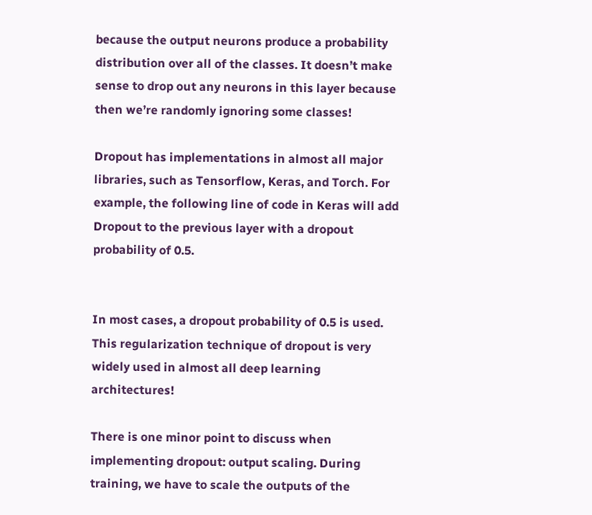because the output neurons produce a probability distribution over all of the classes. It doesn’t make sense to drop out any neurons in this layer because then we’re randomly ignoring some classes!

Dropout has implementations in almost all major libraries, such as Tensorflow, Keras, and Torch. For example, the following line of code in Keras will add Dropout to the previous layer with a dropout probability of 0.5.


In most cases, a dropout probability of 0.5 is used. This regularization technique of dropout is very widely used in almost all deep learning architectures!

There is one minor point to discuss when implementing dropout: output scaling. During training, we have to scale the outputs of the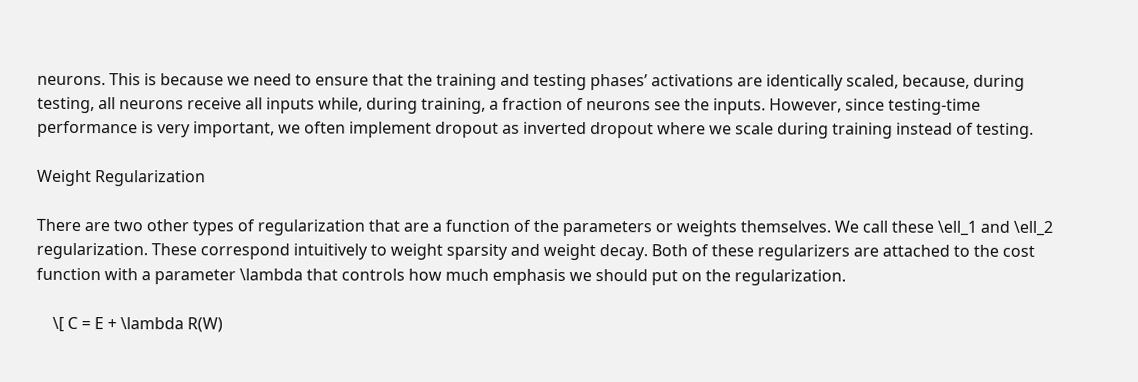neurons. This is because we need to ensure that the training and testing phases’ activations are identically scaled, because, during testing, all neurons receive all inputs while, during training, a fraction of neurons see the inputs. However, since testing-time performance is very important, we often implement dropout as inverted dropout where we scale during training instead of testing.

Weight Regularization

There are two other types of regularization that are a function of the parameters or weights themselves. We call these \ell_1 and \ell_2 regularization. These correspond intuitively to weight sparsity and weight decay. Both of these regularizers are attached to the cost function with a parameter \lambda that controls how much emphasis we should put on the regularization.

    \[ C = E + \lambda R(W)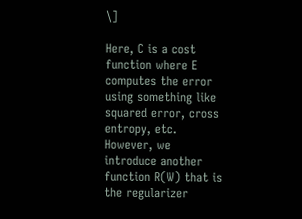\]

Here, C is a cost function where E computes the error using something like squared error, cross entropy, etc. However, we introduce another function R(W) that is the regularizer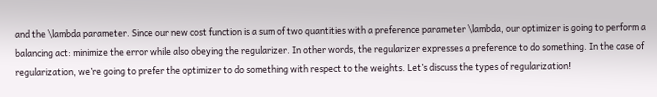and the \lambda parameter. Since our new cost function is a sum of two quantities with a preference parameter \lambda, our optimizer is going to perform a balancing act: minimize the error while also obeying the regularizer. In other words, the regularizer expresses a preference to do something. In the case of regularization, we’re going to prefer the optimizer to do something with respect to the weights. Let’s discuss the types of regularization!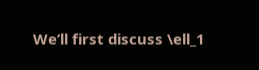We’ll first discuss \ell_1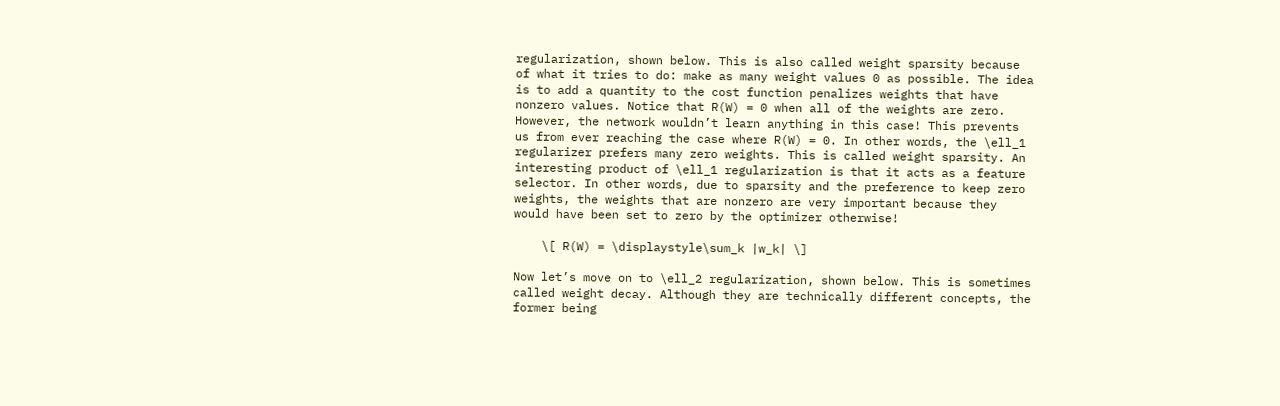regularization, shown below. This is also called weight sparsity because of what it tries to do: make as many weight values 0 as possible. The idea is to add a quantity to the cost function penalizes weights that have nonzero values. Notice that R(W) = 0 when all of the weights are zero. However, the network wouldn’t learn anything in this case! This prevents us from ever reaching the case where R(W) = 0. In other words, the \ell_1 regularizer prefers many zero weights. This is called weight sparsity. An interesting product of \ell_1 regularization is that it acts as a feature selector. In other words, due to sparsity and the preference to keep zero weights, the weights that are nonzero are very important because they would have been set to zero by the optimizer otherwise!

    \[ R(W) = \displaystyle\sum_k |w_k| \]

Now let’s move on to \ell_2 regularization, shown below. This is sometimes called weight decay. Although they are technically different concepts, the former being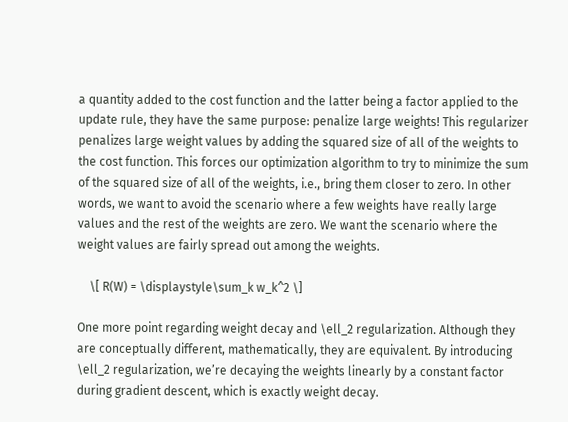a quantity added to the cost function and the latter being a factor applied to the update rule, they have the same purpose: penalize large weights! This regularizer penalizes large weight values by adding the squared size of all of the weights to the cost function. This forces our optimization algorithm to try to minimize the sum of the squared size of all of the weights, i.e., bring them closer to zero. In other words, we want to avoid the scenario where a few weights have really large values and the rest of the weights are zero. We want the scenario where the weight values are fairly spread out among the weights.

    \[ R(W) = \displaystyle\sum_k w_k^2 \]

One more point regarding weight decay and \ell_2 regularization. Although they are conceptually different, mathematically, they are equivalent. By introducing \ell_2 regularization, we’re decaying the weights linearly by a constant factor during gradient descent, which is exactly weight decay.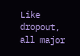Like dropout, all major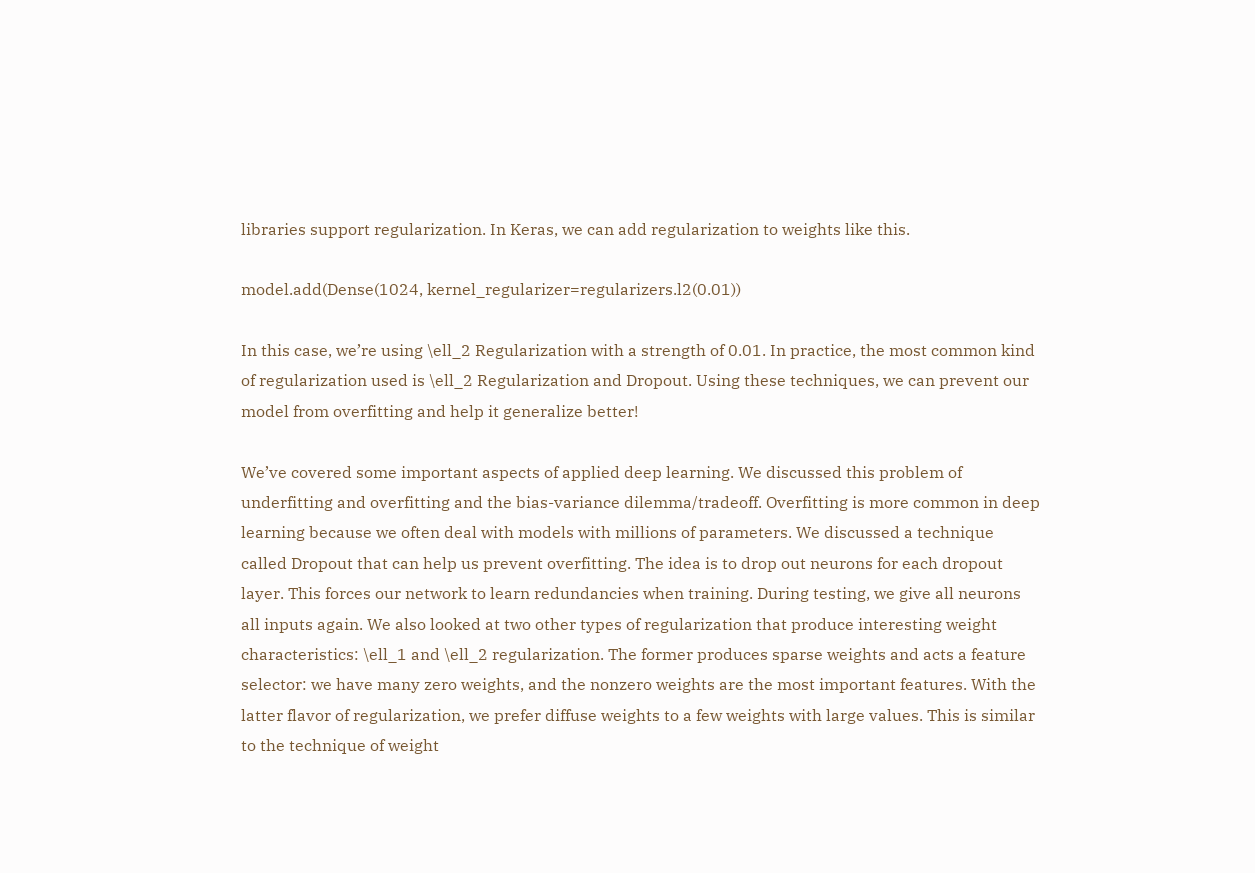libraries support regularization. In Keras, we can add regularization to weights like this.

model.add(Dense(1024, kernel_regularizer=regularizers.l2(0.01))

In this case, we’re using \ell_2 Regularization with a strength of 0.01. In practice, the most common kind of regularization used is \ell_2 Regularization and Dropout. Using these techniques, we can prevent our model from overfitting and help it generalize better!

We’ve covered some important aspects of applied deep learning. We discussed this problem of underfitting and overfitting and the bias-variance dilemma/tradeoff. Overfitting is more common in deep learning because we often deal with models with millions of parameters. We discussed a technique called Dropout that can help us prevent overfitting. The idea is to drop out neurons for each dropout layer. This forces our network to learn redundancies when training. During testing, we give all neurons all inputs again. We also looked at two other types of regularization that produce interesting weight characteristics: \ell_1 and \ell_2 regularization. The former produces sparse weights and acts a feature selector: we have many zero weights, and the nonzero weights are the most important features. With the latter flavor of regularization, we prefer diffuse weights to a few weights with large values. This is similar to the technique of weight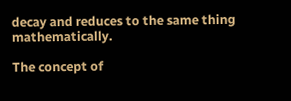decay and reduces to the same thing mathematically.

The concept of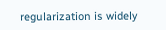regularization is widely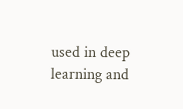used in deep learning and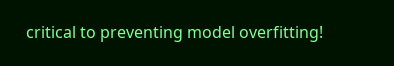critical to preventing model overfitting!